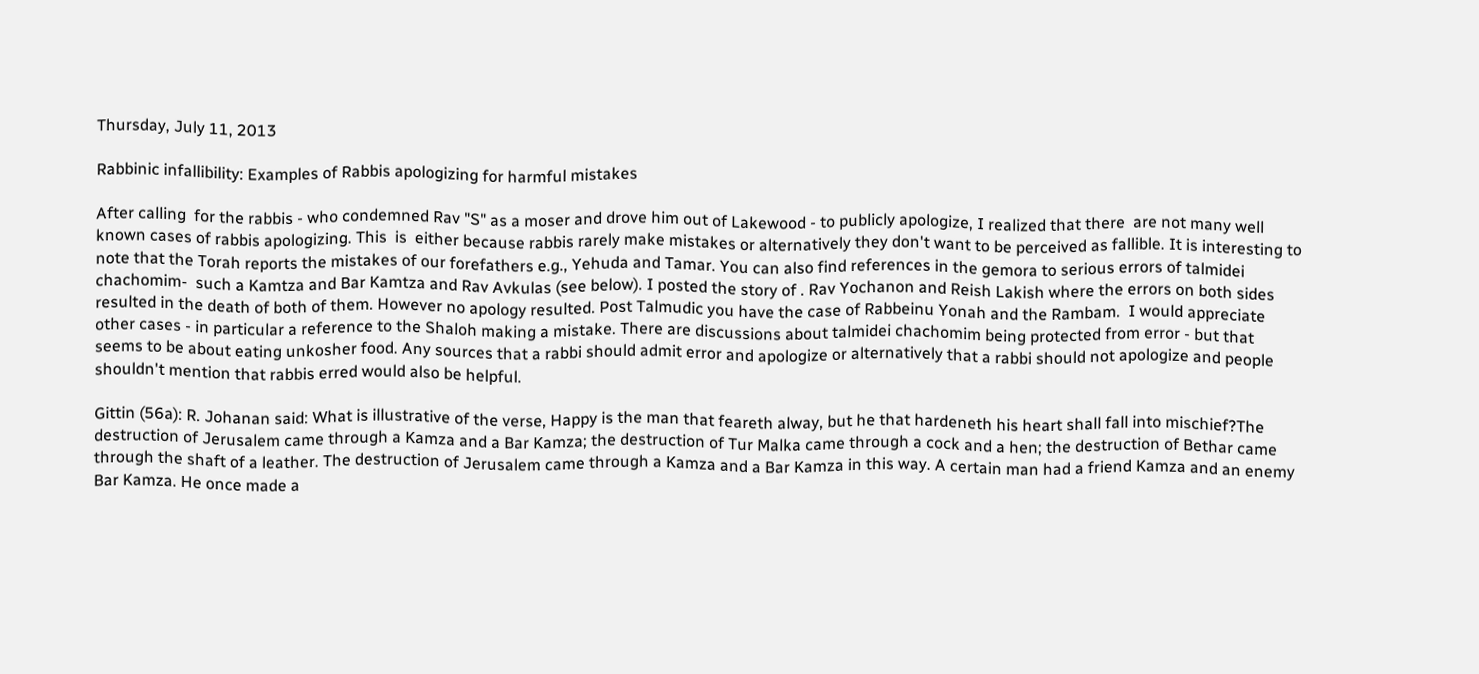Thursday, July 11, 2013

Rabbinic infallibility: Examples of Rabbis apologizing for harmful mistakes

After calling  for the rabbis - who condemned Rav "S" as a moser and drove him out of Lakewood - to publicly apologize, I realized that there  are not many well known cases of rabbis apologizing. This  is  either because rabbis rarely make mistakes or alternatively they don't want to be perceived as fallible. It is interesting to note that the Torah reports the mistakes of our forefathers e.g., Yehuda and Tamar. You can also find references in the gemora to serious errors of talmidei chachomim-  such a Kamtza and Bar Kamtza and Rav Avkulas (see below). I posted the story of . Rav Yochanon and Reish Lakish where the errors on both sides resulted in the death of both of them. However no apology resulted. Post Talmudic you have the case of Rabbeinu Yonah and the Rambam.  I would appreciate other cases - in particular a reference to the Shaloh making a mistake. There are discussions about talmidei chachomim being protected from error - but that seems to be about eating unkosher food. Any sources that a rabbi should admit error and apologize or alternatively that a rabbi should not apologize and people shouldn't mention that rabbis erred would also be helpful.

Gittin (56a): R. Johanan said: What is illustrative of the verse, Happy is the man that feareth alway, but he that hardeneth his heart shall fall into mischief?The destruction of Jerusalem came through a Kamza and a Bar Kamza; the destruction of Tur Malka came through a cock and a hen; the destruction of Bethar came through the shaft of a leather. The destruction of Jerusalem came through a Kamza and a Bar Kamza in this way. A certain man had a friend Kamza and an enemy Bar Kamza. He once made a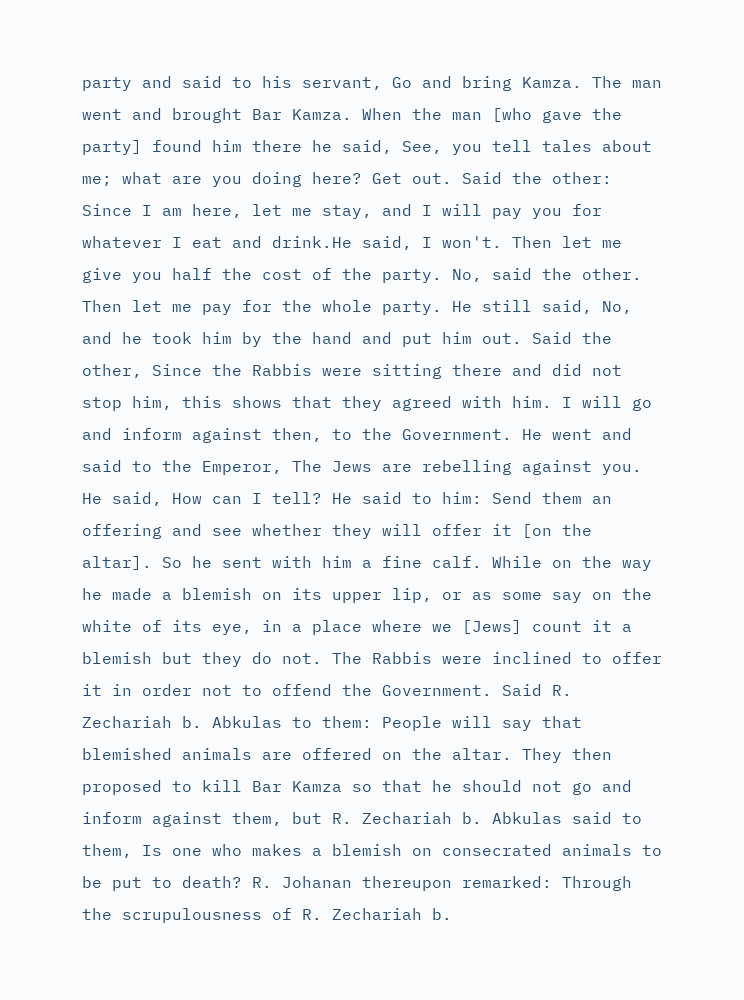party and said to his servant, Go and bring Kamza. The man went and brought Bar Kamza. When the man [who gave the party] found him there he said, See, you tell tales about me; what are you doing here? Get out. Said the other: Since I am here, let me stay, and I will pay you for whatever I eat and drink.He said, I won't. Then let me give you half the cost of the party. No, said the other. Then let me pay for the whole party. He still said, No, and he took him by the hand and put him out. Said the other, Since the Rabbis were sitting there and did not stop him, this shows that they agreed with him. I will go and inform against then, to the Government. He went and said to the Emperor, The Jews are rebelling against you. He said, How can I tell? He said to him: Send them an offering and see whether they will offer it [on the altar]. So he sent with him a fine calf. While on the way he made a blemish on its upper lip, or as some say on the white of its eye, in a place where we [Jews] count it a blemish but they do not. The Rabbis were inclined to offer it in order not to offend the Government. Said R. Zechariah b. Abkulas to them: People will say that blemished animals are offered on the altar. They then proposed to kill Bar Kamza so that he should not go and inform against them, but R. Zechariah b. Abkulas said to them, Is one who makes a blemish on consecrated animals to be put to death? R. Johanan thereupon remarked: Through the scrupulousness of R. Zechariah b.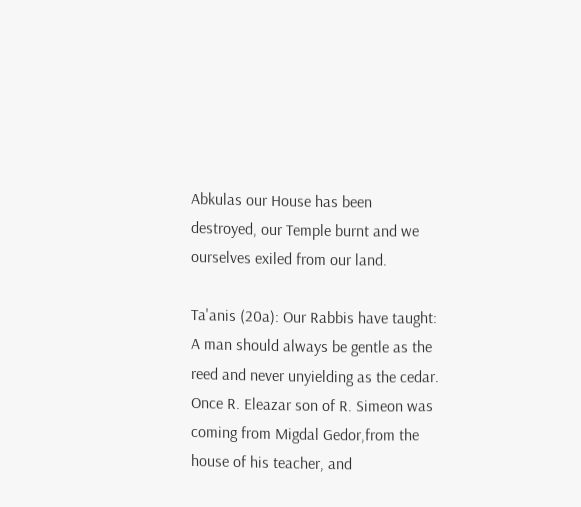Abkulas our House has been destroyed, our Temple burnt and we ourselves exiled from our land.

Ta'anis (20a): Our Rabbis have taught: A man should always be gentle as the reed and never unyielding as the cedar. Once R. Eleazar son of R. Simeon was coming from Migdal Gedor,from the house of his teacher, and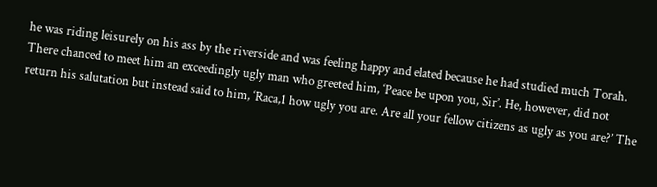he was riding leisurely on his ass by the riverside and was feeling happy and elated because he had studied much Torah. There chanced to meet him an exceedingly ugly man who greeted him, ‘Peace be upon you, Sir’. He, however, did not return his salutation but instead said to him, ‘Raca,1 how ugly you are. Are all your fellow citizens as ugly as you are?’ The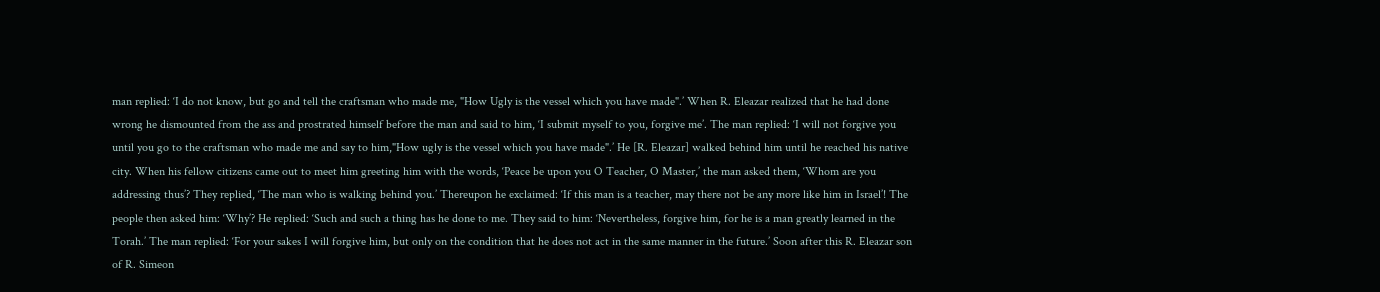man replied: ‘I do not know, but go and tell the craftsman who made me, "How Ugly is the vessel which you have made".’ When R. Eleazar realized that he had done wrong he dismounted from the ass and prostrated himself before the man and said to him, ‘I submit myself to you, forgive me’. The man replied: ‘I will not forgive you until you go to the craftsman who made me and say to him,"How ugly is the vessel which you have made".’ He [R. Eleazar] walked behind him until he reached his native city. When his fellow citizens came out to meet him greeting him with the words, ‘Peace be upon you O Teacher, O Master,’ the man asked them, ‘Whom are you addressing thus’? They replied, ‘The man who is walking behind you.’ Thereupon he exclaimed: ‘If this man is a teacher, may there not be any more like him in Israel’! The people then asked him: ‘Why’? He replied: ‘Such and such a thing has he done to me. They said to him: ‘Nevertheless, forgive him, for he is a man greatly learned in the Torah.’ The man replied: ‘For your sakes I will forgive him, but only on the condition that he does not act in the same manner in the future.’ Soon after this R. Eleazar son of R. Simeon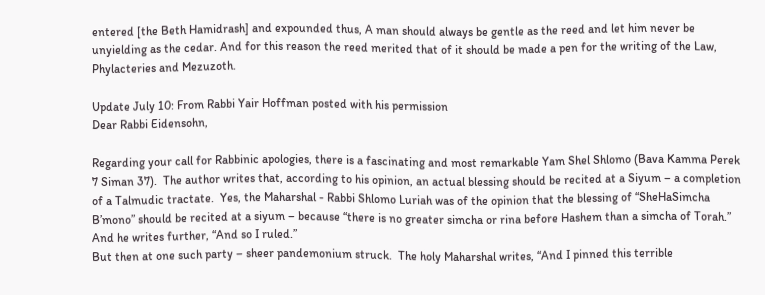entered [the Beth Hamidrash] and expounded thus, A man should always be gentle as the reed and let him never be unyielding as the cedar. And for this reason the reed merited that of it should be made a pen for the writing of the Law, Phylacteries and Mezuzoth.

Update July 10: From Rabbi Yair Hoffman posted with his permission
Dear Rabbi Eidensohn,

Regarding your call for Rabbinic apologies, there is a fascinating and most remarkable Yam Shel Shlomo (Bava Kamma Perek 7 Siman 37).  The author writes that, according to his opinion, an actual blessing should be recited at a Siyum – a completion of a Talmudic tractate.  Yes, the Maharshal - Rabbi Shlomo Luriah was of the opinion that the blessing of “SheHaSimcha B’mono” should be recited at a siyum – because “there is no greater simcha or rina before Hashem than a simcha of Torah.”  And he writes further, “And so I ruled.”
But then at one such party – sheer pandemonium struck.  The holy Maharshal writes, “And I pinned this terrible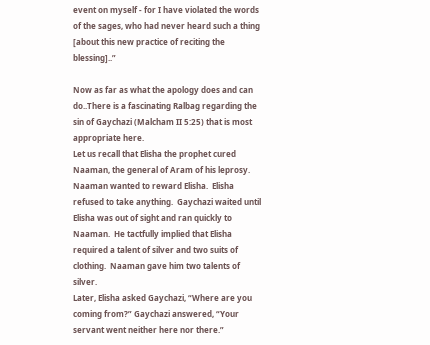event on myself - for I have violated the words of the sages, who had never heard such a thing [about this new practice of reciting the blessing]..”

Now as far as what the apology does and can do..There is a fascinating Ralbag regarding the sin of Gaychazi (Malcham II 5:25) that is most appropriate here.
Let us recall that Elisha the prophet cured Naaman, the general of Aram of his leprosy.  Naaman wanted to reward Elisha.  Elisha refused to take anything.  Gaychazi waited until Elisha was out of sight and ran quickly to Naaman.  He tactfully implied that Elisha required a talent of silver and two suits of clothing.  Naaman gave him two talents of silver.
Later, Elisha asked Gaychazi, “Where are you coming from?” Gaychazi answered, “Your servant went neither here nor there.”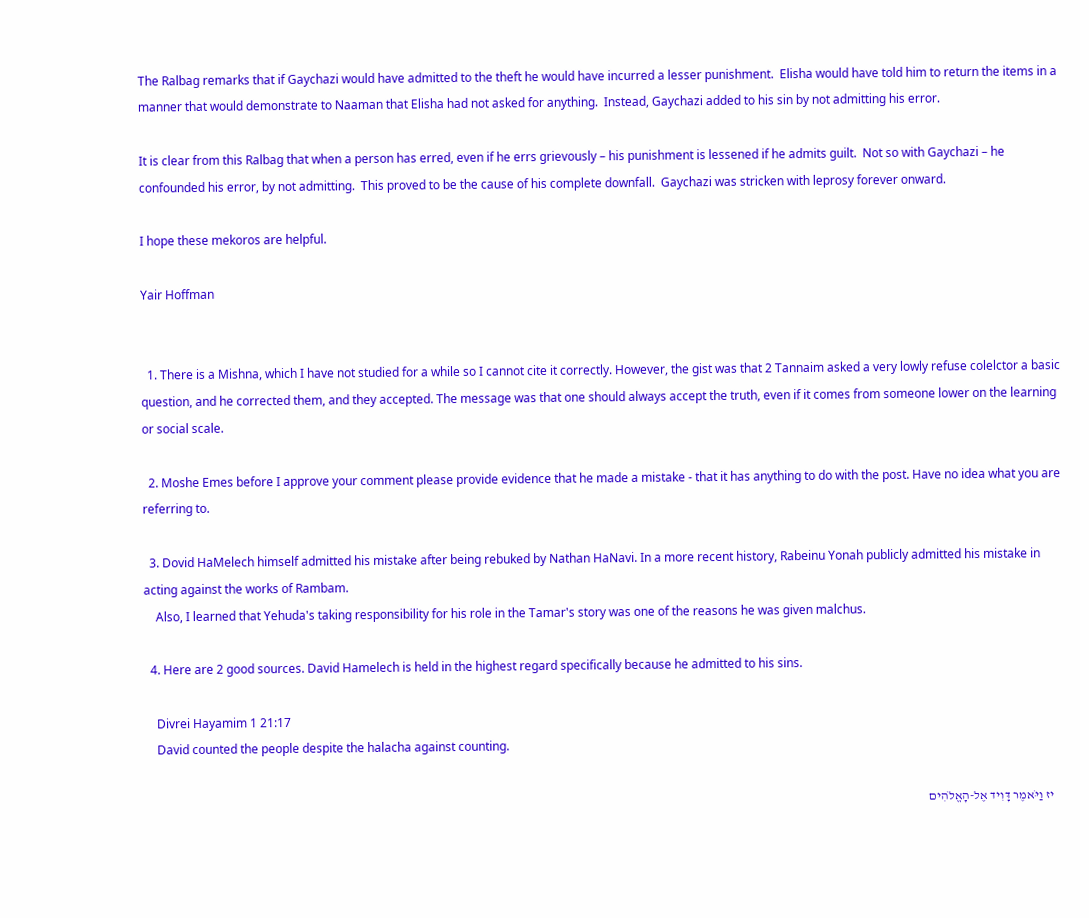The Ralbag remarks that if Gaychazi would have admitted to the theft he would have incurred a lesser punishment.  Elisha would have told him to return the items in a manner that would demonstrate to Naaman that Elisha had not asked for anything.  Instead, Gaychazi added to his sin by not admitting his error.

It is clear from this Ralbag that when a person has erred, even if he errs grievously – his punishment is lessened if he admits guilt.  Not so with Gaychazi – he confounded his error, by not admitting.  This proved to be the cause of his complete downfall.  Gaychazi was stricken with leprosy forever onward.

I hope these mekoros are helpful.

Yair Hoffman


  1. There is a Mishna, which I have not studied for a while so I cannot cite it correctly. However, the gist was that 2 Tannaim asked a very lowly refuse colelctor a basic question, and he corrected them, and they accepted. The message was that one should always accept the truth, even if it comes from someone lower on the learning or social scale.

  2. Moshe Emes before I approve your comment please provide evidence that he made a mistake - that it has anything to do with the post. Have no idea what you are referring to.

  3. Dovid HaMelech himself admitted his mistake after being rebuked by Nathan HaNavi. In a more recent history, Rabeinu Yonah publicly admitted his mistake in acting against the works of Rambam.
    Also, I learned that Yehuda's taking responsibility for his role in the Tamar's story was one of the reasons he was given malchus.

  4. Here are 2 good sources. David Hamelech is held in the highest regard specifically because he admitted to his sins.

    Divrei Hayamim 1 21:17
    David counted the people despite the halacha against counting.

    יז וַיֹּאמֶר דָּוִיד אֶל-הָאֱלֹהִים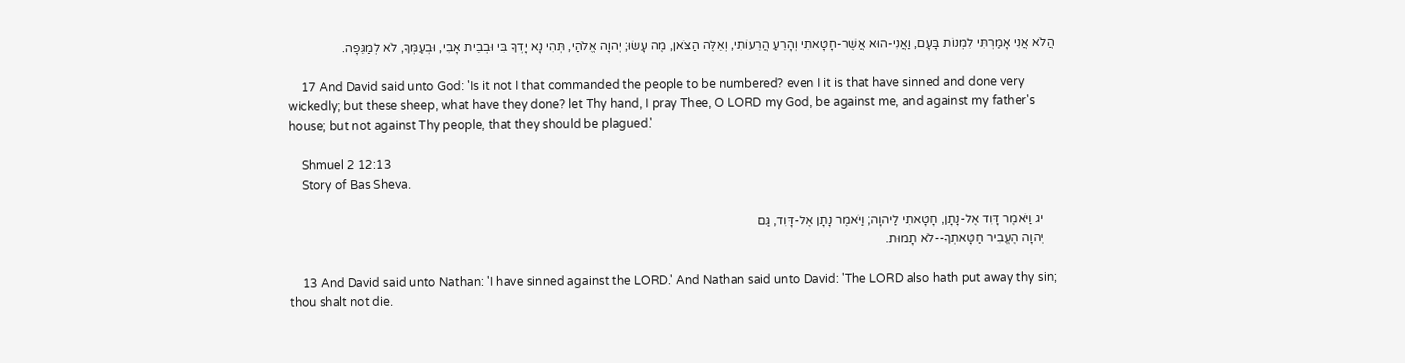הֲלֹא אֲנִי אָמַרְתִּי לִמְנוֹת בָּעָם, וַאֲנִי-הוּא אֲשֶׁר-חָטָאתִי וְהָרֵעַ הֲרֵעוֹתִי, וְאֵלֶּה הַצֹּאן, מֶה עָשׂוּ; יְהוָה אֱלֹהַי, תְּהִי נָא יָדְךָ בִּי וּבְבֵית אָבִי, וּבְעַמְּךָ, לֹא לְמַגֵּפָה.

    17 And David said unto God: 'Is it not I that commanded the people to be numbered? even I it is that have sinned and done very wickedly; but these sheep, what have they done? let Thy hand, I pray Thee, O LORD my God, be against me, and against my father's house; but not against Thy people, that they should be plagued.'

    Shmuel 2 12:13
    Story of Bas Sheva.

    יג וַיֹּאמֶר דָּוִד אֶל-נָתָן, חָטָאתִי לַיהוָה; וַיֹּאמֶר נָתָן אֶל-דָּוִד, גַּם
    יְהוָה הֶעֱבִיר חַטָּאתְךָ--לֹא תָמוּת.

    13 And David said unto Nathan: 'I have sinned against the LORD.' And Nathan said unto David: 'The LORD also hath put away thy sin; thou shalt not die.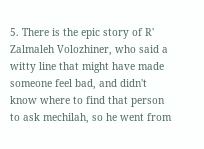5. There is the epic story of R' Zalmaleh Volozhiner, who said a witty line that might have made someone feel bad, and didn't know where to find that person to ask mechilah, so he went from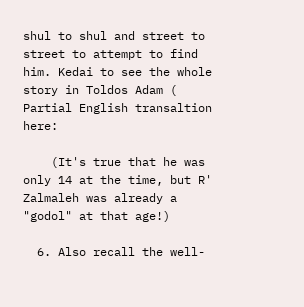shul to shul and street to street to attempt to find him. Kedai to see the whole story in Toldos Adam ( Partial English transaltion here:

    (It's true that he was only 14 at the time, but R' Zalmaleh was already a "godol" at that age!)

  6. Also recall the well-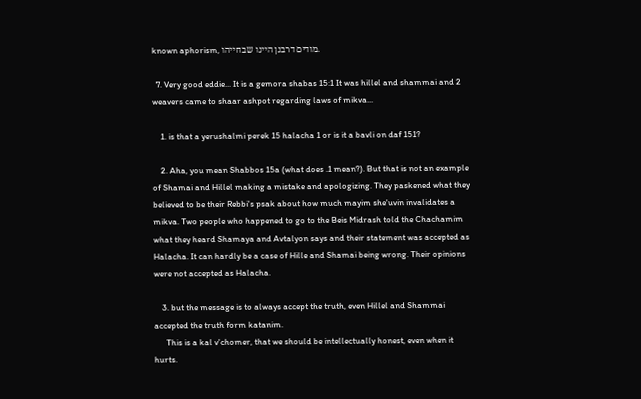known aphorism, מודים דרבנן היינו שבחייהו.

  7. Very good eddie... It is a gemora shabas 15:1 It was hillel and shammai and 2 weavers came to shaar ashpot regarding laws of mikva...

    1. is that a yerushalmi perek 15 halacha 1 or is it a bavli on daf 151?

    2. Aha, you mean Shabbos 15a (what does .1 mean?). But that is not an example of Shamai and Hillel making a mistake and apologizing. They paskened what they believed to be their Rebbi's psak about how much mayim she'uvin invalidates a mikva. Two people who happened to go to the Beis Midrash told the Chachamim what they heard Shamaya and Avtalyon says and their statement was accepted as Halacha. It can hardly be a case of Hille and Shamai being wrong. Their opinions were not accepted as Halacha.

    3. but the message is to always accept the truth, even Hillel and Shammai accepted the truth form katanim.
      This is a kal v'chomer, that we should be intellectually honest, even when it hurts.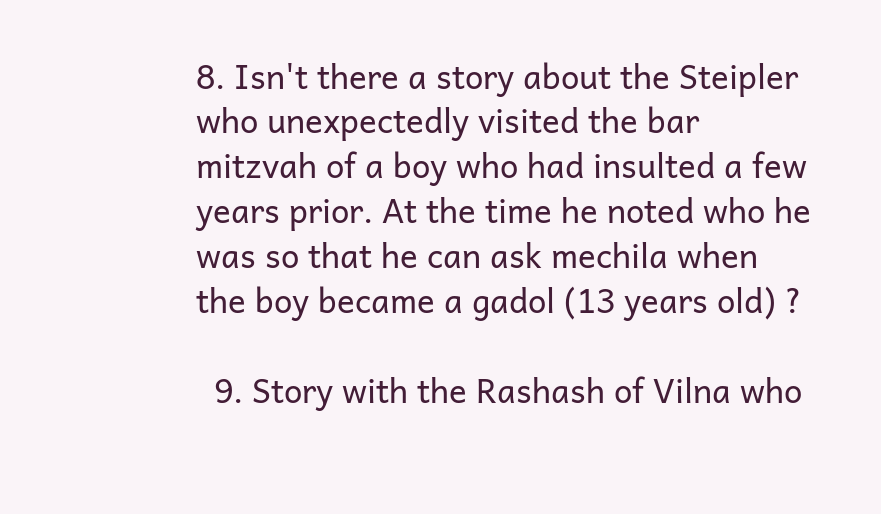8. Isn't there a story about the Steipler who unexpectedly visited the bar mitzvah of a boy who had insulted a few years prior. At the time he noted who he was so that he can ask mechila when the boy became a gadol (13 years old) ?

  9. Story with the Rashash of Vilna who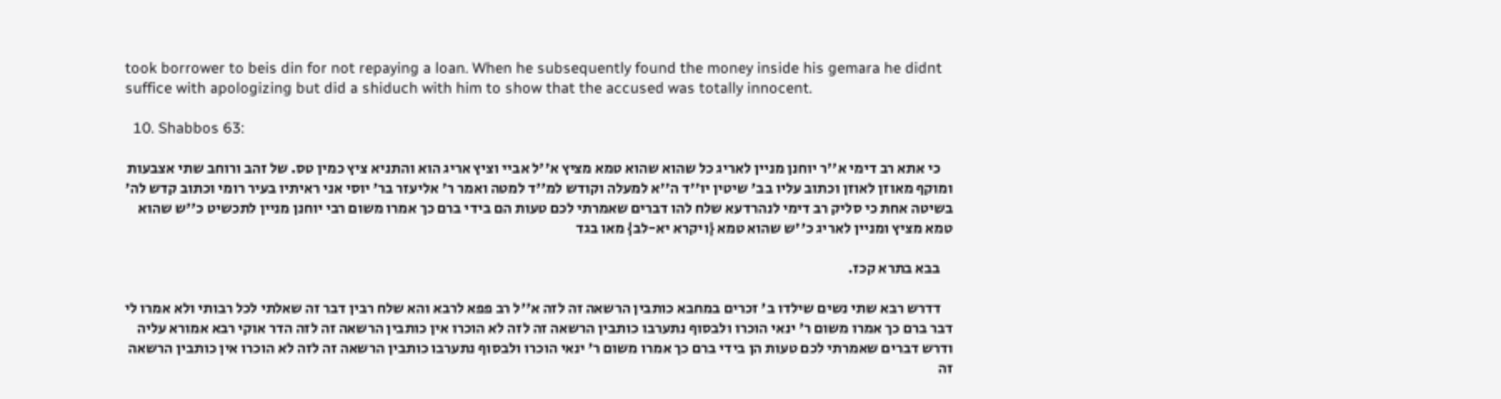took borrower to beis din for not repaying a loan. When he subsequently found the money inside his gemara he didnt suffice with apologizing but did a shiduch with him to show that the accused was totally innocent.

  10. Shabbos 63:

    כי אתא רב דימי א''ר יוחנן מניין לאריג כל שהוא שהוא טמא מציץ א''ל אביי וציץ אריג הוא והתניא ציץ כמין טס. של זהב ורוחב שתי אצבעות ומוקף מאוזן לאוזן וכתוב עליו בב' שיטין יו''ד ה''א למעלה וקודש למ''ד למטה ואמר ר' אליעזר בר' יוסי אני ראיתיו בעיר רומי וכתוב קדש לה' בשיטה אחת כי סליק רב דימי לנהרדעא שלח להו דברים שאמרתי לכם טעות הם בידי ברם כך אמרו משום רבי יוחנן מניין לתכשיט כ''ש שהוא טמא מציץ ומניין לאריג כ''ש שהוא טמא {ויקרא יא-לב} מאו בגד

    בבא בתרא קכז.

    דדרש רבא שתי נשים שילדו ב' זכרים במחבא כותבין הרשאה זה לזה א''ל רב פפא לרבא והא שלח רבין דבר זה שאלתי לכל רבותי ולא אמרו לי דבר ברם כך אמרו משום ר' ינאי הוכרו ולבסוף נתערבו כותבין הרשאה זה לזה לא הוכרו אין כותבין הרשאה זה לזה הדר אוקי רבא אמורא עליה ודרש דברים שאמרתי לכם טעות הן בידי ברם כך אמרו משום ר' ינאי הוכרו ולבסוף נתערבו כותבין הרשאה זה לזה לא הוכרו אין כותבין הרשאה זה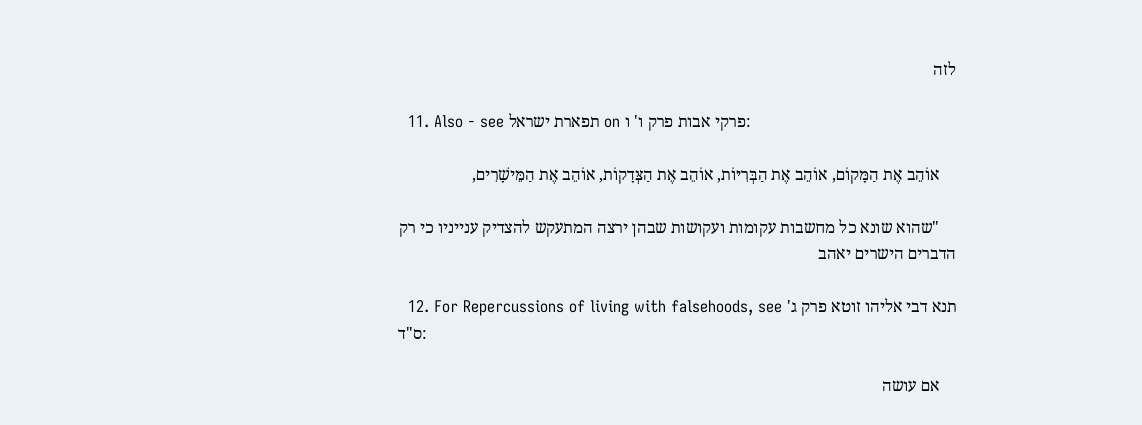לזה

  11. Also - see תפארת ישראל on פרקי אבות פרק ו' ו:

    אוֹהֵב אֶת הַמָּקוֹם, אוֹהֵב אֶת הַבְּרִיּוֹת, אוֹהֵב אֶת הַצְּדָקוֹת, אוֹהֵב אֶת הַמֵּישָׁרִים,

    "שהוא שונא כל מחשבות עקומות ועקושות שבהן ירצה המתעקש להצדיק ענייניו כי רק הדברים הישרים יאהב

  12. For Repercussions of living with falsehoods, see תנא דבי אליהו זוטא פרק ג' ס"ד:

    אם עושה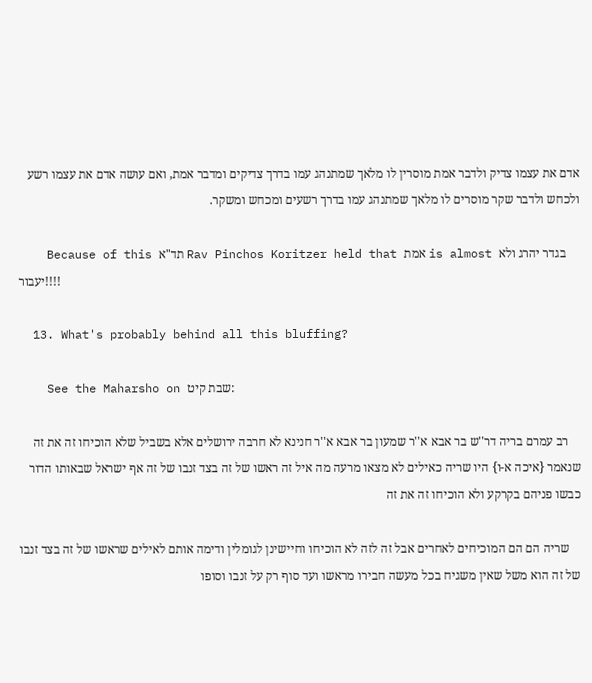אדם את עצמו צדיק ולדבר אמת מוסרין לו מלאך שמתנהג עמו בדרך צדיקים ומדבר אמת, ואם עושה אדם את עצמו רשע ולכחש ולדבר שקר מוסרים לו מלאך שמתנהג עמו בדרך רשעים ומכחש ומשקר.

    Because of this תד"א Rav Pinchos Koritzer held that אמת is almost בגדר יהרג ולא יעבור!!!!

  13. What's probably behind all this bluffing?

    See the Maharsho on שבת קיט:

    רב עמרם בריה דר''ש בר אבא א''ר שמעון בר אבא א''ר חנינא לא חרבה ירושלים אלא בשביל שלא הוכיחו זה את זה שנאמר {איכה א-ו} היו שריה כאילים לא מצאו מרעה מה איל זה ראשו של זה בצד זנבו של זה אף ישראל שבאותו הדור כבשו פניהם בקרקע ולא הוכיחו זה את זה

    שריה הם הם המוכיחים לאחרים אבל זה לזה לא הוכיחו וחיישינן לגומלין ודימה אותם לאילים שראשו של זה בצד זנבו של זה הוא משל שאין משגיח בכל מעשה חבירו מראשו ועד סוף רק על זנבו וסופו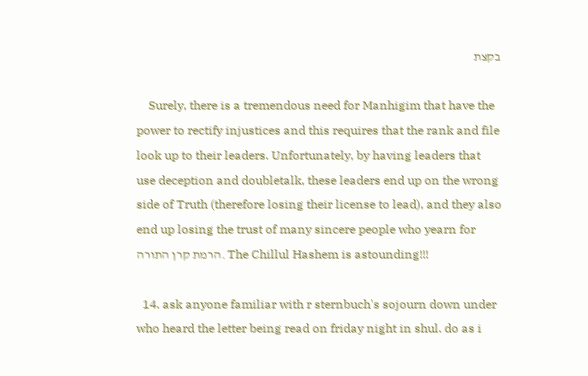בקצת

    Surely, there is a tremendous need for Manhigim that have the power to rectify injustices and this requires that the rank and file look up to their leaders. Unfortunately, by having leaders that use deception and doubletalk, these leaders end up on the wrong side of Truth (therefore losing their license to lead), and they also end up losing the trust of many sincere people who yearn for הרמת קרן התורה. The Chillul Hashem is astounding!!!

  14. ask anyone familiar with r sternbuch's sojourn down under who heard the letter being read on friday night in shul. do as i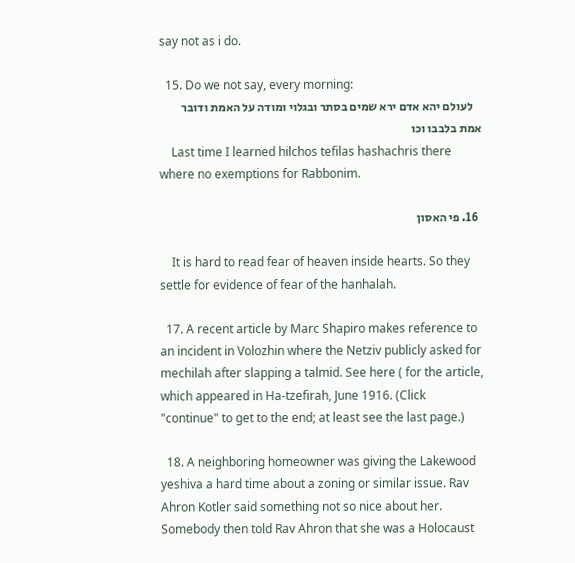say not as i do.

  15. Do we not say, every morning:
    לעולם יהא אדם ירא שמים בסתר ובגלוי ומודה על האמת ודובר אמת בלבבו וכו
    Last time I learned hilchos tefilas hashachris there where no exemptions for Rabbonim.

  16. פי האסון

    It is hard to read fear of heaven inside hearts. So they settle for evidence of fear of the hanhalah.

  17. A recent article by Marc Shapiro makes reference to an incident in Volozhin where the Netziv publicly asked for mechilah after slapping a talmid. See here ( for the article, which appeared in Ha-tzefirah, June 1916. (Click "continue" to get to the end; at least see the last page.)

  18. A neighboring homeowner was giving the Lakewood yeshiva a hard time about a zoning or similar issue. Rav Ahron Kotler said something not so nice about her. Somebody then told Rav Ahron that she was a Holocaust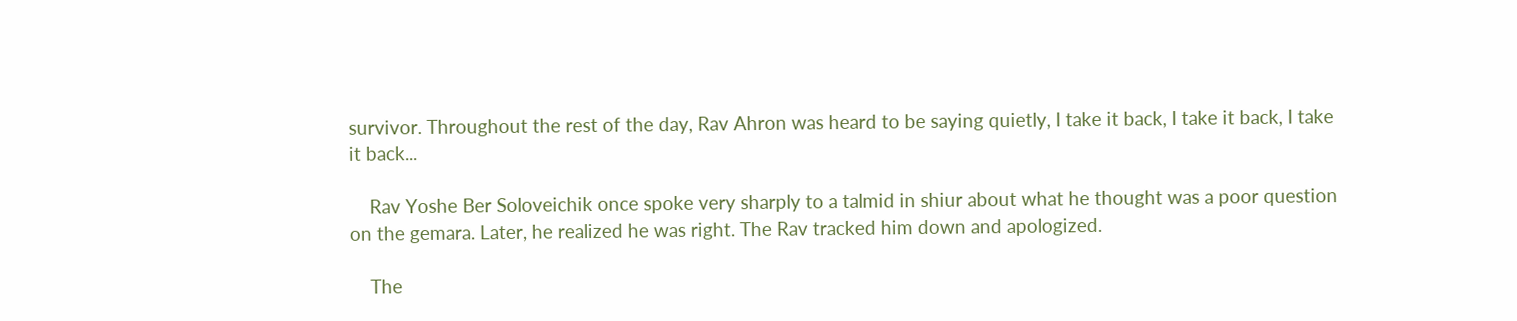survivor. Throughout the rest of the day, Rav Ahron was heard to be saying quietly, I take it back, I take it back, I take it back...

    Rav Yoshe Ber Soloveichik once spoke very sharply to a talmid in shiur about what he thought was a poor question on the gemara. Later, he realized he was right. The Rav tracked him down and apologized.

    The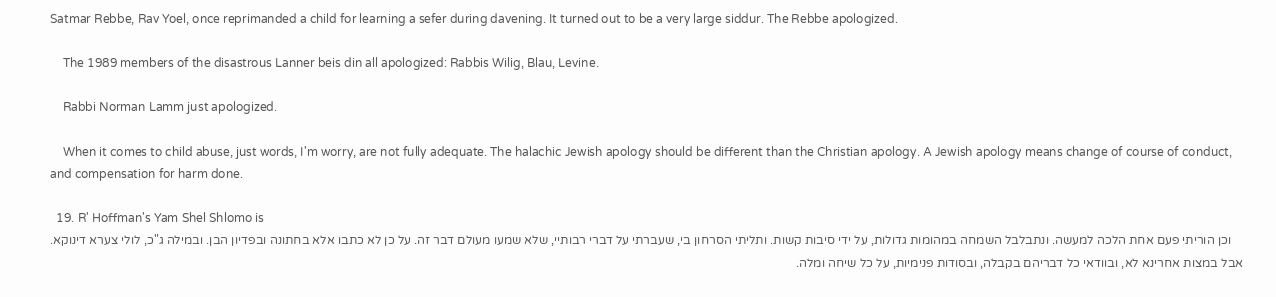Satmar Rebbe, Rav Yoel, once reprimanded a child for learning a sefer during davening. It turned out to be a very large siddur. The Rebbe apologized.

    The 1989 members of the disastrous Lanner beis din all apologized: Rabbis Wilig, Blau, Levine.

    Rabbi Norman Lamm just apologized.

    When it comes to child abuse, just words, I'm worry, are not fully adequate. The halachic Jewish apology should be different than the Christian apology. A Jewish apology means change of course of conduct, and compensation for harm done.

  19. R' Hoffman's Yam Shel Shlomo is
    וכן הוריתי פעם אחת הלכה למעשה. ונתבלבל השמחה במהומות גדולות, על ידי סיבות קשות. ותליתי הסרחון בי, שעברתי על דברי רבותיי, שלא שמעו מעולם דבר זה. על כן לא כתבו אלא בחתונה ובפדיון הבן. ובמילה ג"כ, לולי צערא דינוקא. אבל במצות אחרינא לא, ובוודאי כל דבריהם בקבלה, ובסודות פנימיות, על כל שיחה ומלה.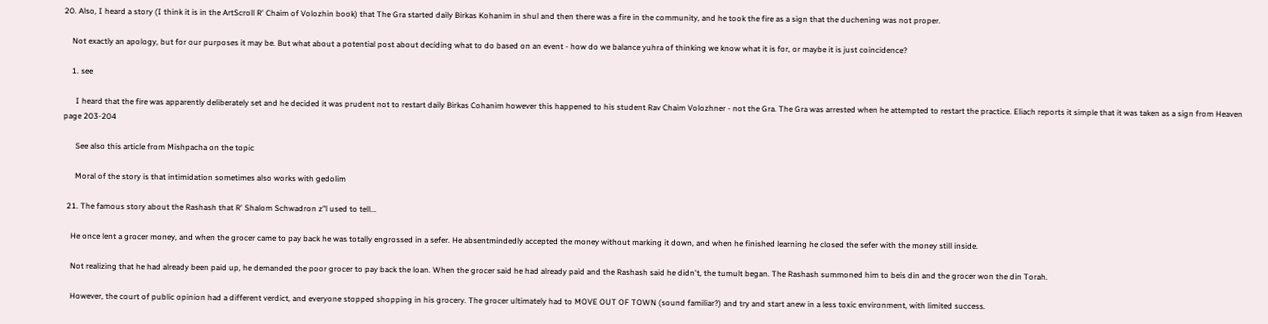20. Also, I heard a story (I think it is in the ArtScroll R' Chaim of Volozhin book) that The Gra started daily Birkas Kohanim in shul and then there was a fire in the community, and he took the fire as a sign that the duchening was not proper.

    Not exactly an apology, but for our purposes it may be. But what about a potential post about deciding what to do based on an event - how do we balance yuhra of thinking we know what it is for, or maybe it is just coincidence?

    1. see

      I heard that the fire was apparently deliberately set and he decided it was prudent not to restart daily Birkas Cohanim however this happened to his student Rav Chaim Volozhner - not the Gra. The Gra was arrested when he attempted to restart the practice. Eliach reports it simple that it was taken as a sign from Heaven page 203-204

      See also this article from Mishpacha on the topic

      Moral of the story is that intimidation sometimes also works with gedolim

  21. The famous story about the Rashash that R' Shalom Schwadron z"l used to tell...

    He once lent a grocer money, and when the grocer came to pay back he was totally engrossed in a sefer. He absentmindedly accepted the money without marking it down, and when he finished learning he closed the sefer with the money still inside.

    Not realizing that he had already been paid up, he demanded the poor grocer to pay back the loan. When the grocer said he had already paid and the Rashash said he didn't, the tumult began. The Rashash summoned him to beis din and the grocer won the din Torah.

    However, the court of public opinion had a different verdict, and everyone stopped shopping in his grocery. The grocer ultimately had to MOVE OUT OF TOWN (sound familiar?) and try and start anew in a less toxic environment, with limited success.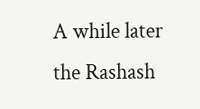A while later the Rashash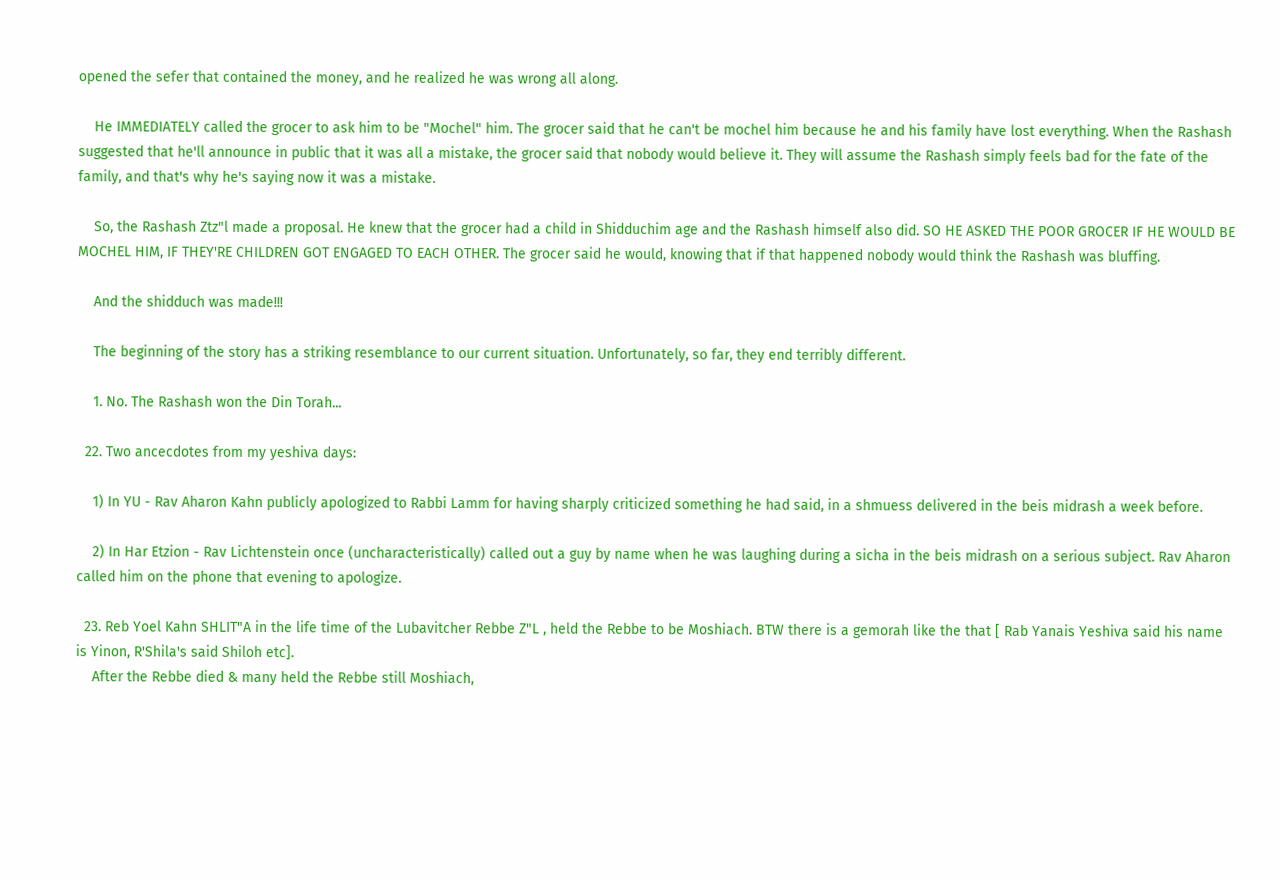opened the sefer that contained the money, and he realized he was wrong all along.

    He IMMEDIATELY called the grocer to ask him to be "Mochel" him. The grocer said that he can't be mochel him because he and his family have lost everything. When the Rashash suggested that he'll announce in public that it was all a mistake, the grocer said that nobody would believe it. They will assume the Rashash simply feels bad for the fate of the family, and that's why he's saying now it was a mistake.

    So, the Rashash Ztz"l made a proposal. He knew that the grocer had a child in Shidduchim age and the Rashash himself also did. SO HE ASKED THE POOR GROCER IF HE WOULD BE MOCHEL HIM, IF THEY'RE CHILDREN GOT ENGAGED TO EACH OTHER. The grocer said he would, knowing that if that happened nobody would think the Rashash was bluffing.

    And the shidduch was made!!!

    The beginning of the story has a striking resemblance to our current situation. Unfortunately, so far, they end terribly different.

    1. No. The Rashash won the Din Torah...

  22. Two ancecdotes from my yeshiva days:

    1) In YU - Rav Aharon Kahn publicly apologized to Rabbi Lamm for having sharply criticized something he had said, in a shmuess delivered in the beis midrash a week before.

    2) In Har Etzion - Rav Lichtenstein once (uncharacteristically) called out a guy by name when he was laughing during a sicha in the beis midrash on a serious subject. Rav Aharon called him on the phone that evening to apologize.

  23. Reb Yoel Kahn SHLIT"A in the life time of the Lubavitcher Rebbe Z"L , held the Rebbe to be Moshiach. BTW there is a gemorah like the that [ Rab Yanais Yeshiva said his name is Yinon, R'Shila's said Shiloh etc].
    After the Rebbe died & many held the Rebbe still Moshiach,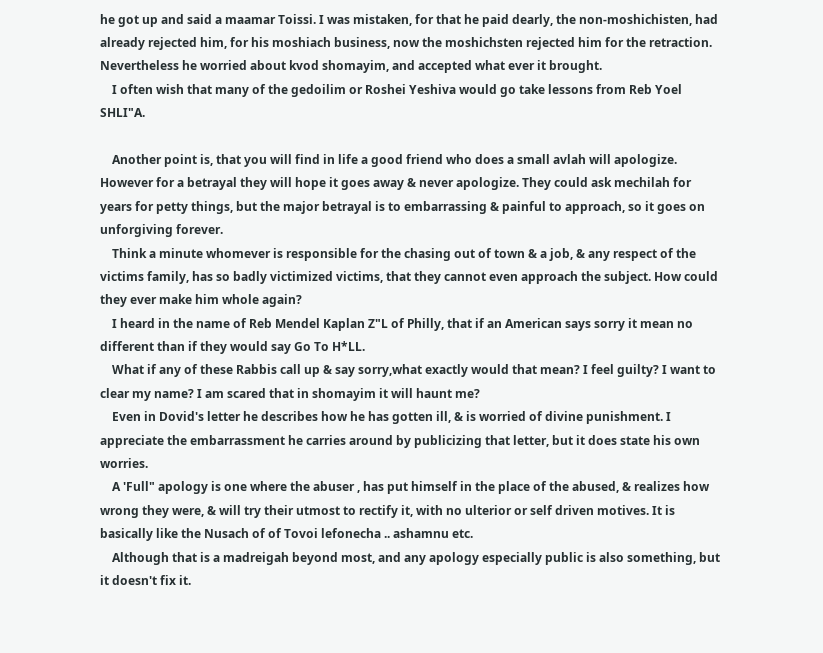he got up and said a maamar Toissi. I was mistaken, for that he paid dearly, the non-moshichisten, had already rejected him, for his moshiach business, now the moshichsten rejected him for the retraction. Nevertheless he worried about kvod shomayim, and accepted what ever it brought.
    I often wish that many of the gedoilim or Roshei Yeshiva would go take lessons from Reb Yoel SHLI"A.

    Another point is, that you will find in life a good friend who does a small avlah will apologize. However for a betrayal they will hope it goes away & never apologize. They could ask mechilah for years for petty things, but the major betrayal is to embarrassing & painful to approach, so it goes on unforgiving forever.
    Think a minute whomever is responsible for the chasing out of town & a job, & any respect of the victims family, has so badly victimized victims, that they cannot even approach the subject. How could they ever make him whole again?
    I heard in the name of Reb Mendel Kaplan Z"L of Philly, that if an American says sorry it mean no different than if they would say Go To H*LL.
    What if any of these Rabbis call up & say sorry,what exactly would that mean? I feel guilty? I want to clear my name? I am scared that in shomayim it will haunt me?
    Even in Dovid's letter he describes how he has gotten ill, & is worried of divine punishment. I appreciate the embarrassment he carries around by publicizing that letter, but it does state his own worries.
    A 'Full" apology is one where the abuser , has put himself in the place of the abused, & realizes how wrong they were, & will try their utmost to rectify it, with no ulterior or self driven motives. It is basically like the Nusach of of Tovoi lefonecha .. ashamnu etc.
    Although that is a madreigah beyond most, and any apology especially public is also something, but it doesn't fix it.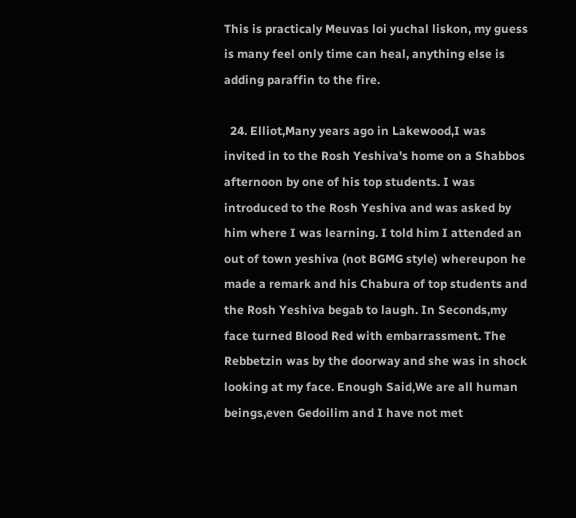This is practicaly Meuvas loi yuchal liskon, my guess is many feel only time can heal, anything else is adding paraffin to the fire.

  24. Elliot,Many years ago in Lakewood,I was invited in to the Rosh Yeshiva's home on a Shabbos afternoon by one of his top students. I was introduced to the Rosh Yeshiva and was asked by him where I was learning. I told him I attended an out of town yeshiva (not BGMG style) whereupon he made a remark and his Chabura of top students and the Rosh Yeshiva begab to laugh. In Seconds,my face turned Blood Red with embarrassment. The Rebbetzin was by the doorway and she was in shock looking at my face. Enough Said,We are all human beings,even Gedoilim and I have not met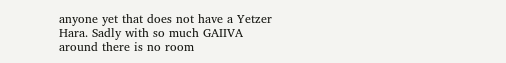anyone yet that does not have a Yetzer Hara. Sadly with so much GAIIVA around there is no room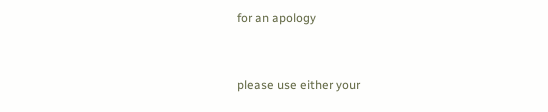for an apology


please use either your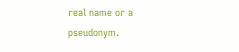real name or a pseudonym.